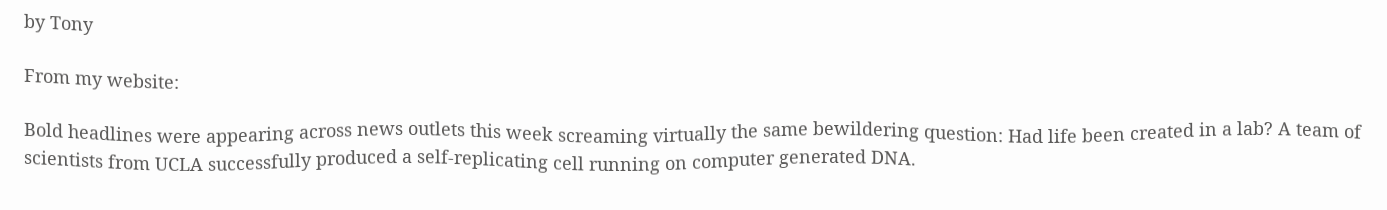by Tony

From my website:

Bold headlines were appearing across news outlets this week screaming virtually the same bewildering question: Had life been created in a lab? A team of scientists from UCLA successfully produced a self-replicating cell running on computer generated DNA.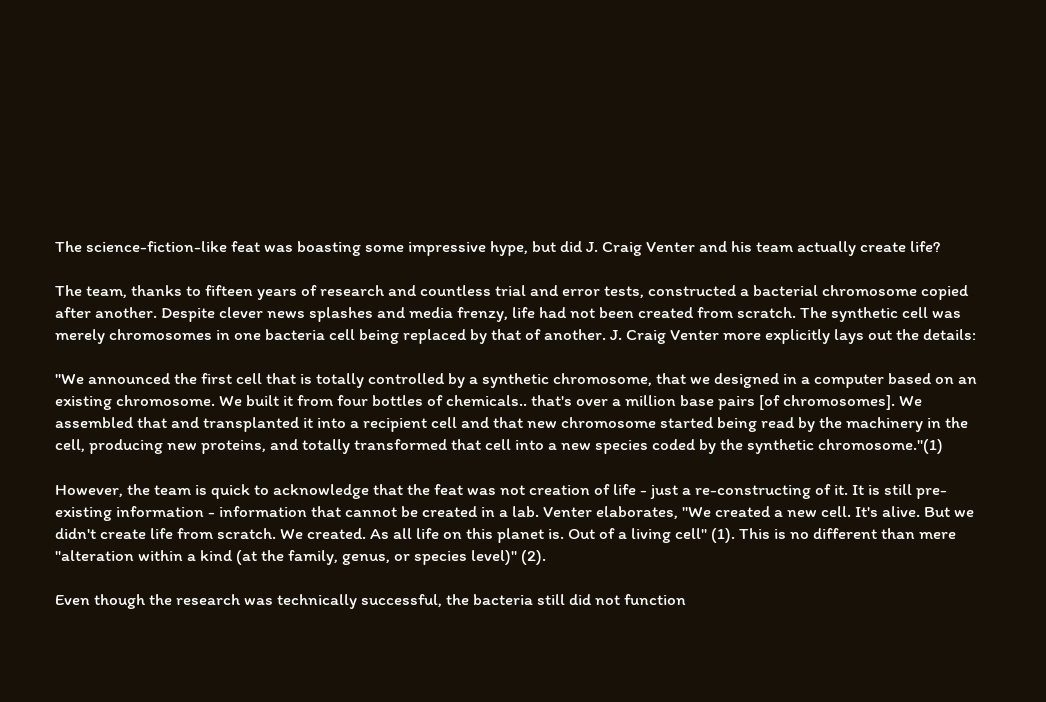The science-fiction-like feat was boasting some impressive hype, but did J. Craig Venter and his team actually create life?

The team, thanks to fifteen years of research and countless trial and error tests, constructed a bacterial chromosome copied after another. Despite clever news splashes and media frenzy, life had not been created from scratch. The synthetic cell was merely chromosomes in one bacteria cell being replaced by that of another. J. Craig Venter more explicitly lays out the details:

"We announced the first cell that is totally controlled by a synthetic chromosome, that we designed in a computer based on an existing chromosome. We built it from four bottles of chemicals.. that's over a million base pairs [of chromosomes]. We assembled that and transplanted it into a recipient cell and that new chromosome started being read by the machinery in the cell, producing new proteins, and totally transformed that cell into a new species coded by the synthetic chromosome."(1)

However, the team is quick to acknowledge that the feat was not creation of life - just a re-constructing of it. It is still pre-existing information - information that cannot be created in a lab. Venter elaborates, "We created a new cell. It's alive. But we didn't create life from scratch. We created. As all life on this planet is. Out of a living cell" (1). This is no different than mere "alteration within a kind (at the family, genus, or species level)" (2).

Even though the research was technically successful, the bacteria still did not function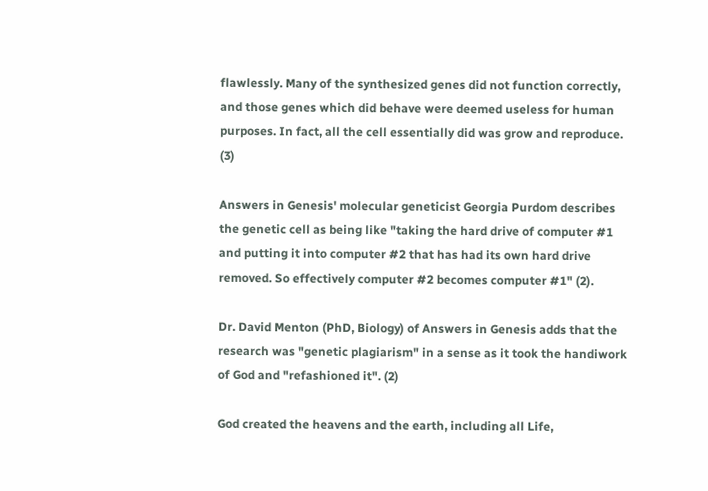flawlessly. Many of the synthesized genes did not function correctly, and those genes which did behave were deemed useless for human purposes. In fact, all the cell essentially did was grow and reproduce. (3)

Answers in Genesis' molecular geneticist Georgia Purdom describes the genetic cell as being like "taking the hard drive of computer #1 and putting it into computer #2 that has had its own hard drive removed. So effectively computer #2 becomes computer #1" (2).

Dr. David Menton (PhD, Biology) of Answers in Genesis adds that the research was "genetic plagiarism" in a sense as it took the handiwork of God and "refashioned it". (2)

God created the heavens and the earth, including all Life,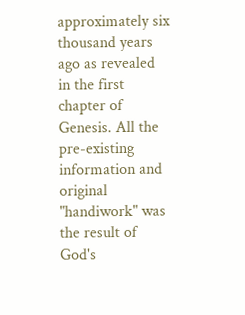approximately six thousand years ago as revealed in the first chapter of Genesis. All the pre-existing information and original "handiwork" was the result of God's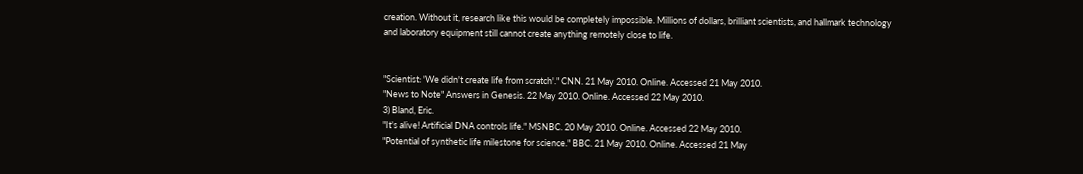creation. Without it, research like this would be completely impossible. Millions of dollars, brilliant scientists, and hallmark technology and laboratory equipment still cannot create anything remotely close to life.


"Scientist: 'We didn't create life from scratch'." CNN. 21 May 2010. Online. Accessed 21 May 2010.
"News to Note" Answers in Genesis. 22 May 2010. Online. Accessed 22 May 2010.
3) Bland, Eric.
"It's alive! Artificial DNA controls life." MSNBC. 20 May 2010. Online. Accessed 22 May 2010.
"Potential of synthetic life milestone for science." BBC. 21 May 2010. Online. Accessed 21 May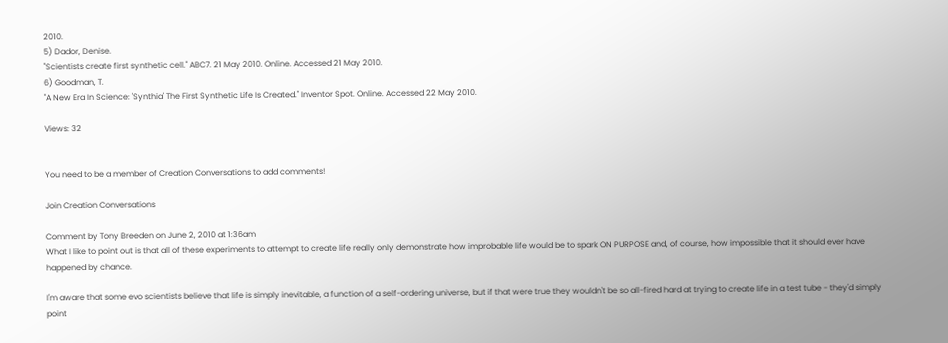2010.
5) Dador, Denise.
"Scientists create first synthetic cell." ABC7. 21 May 2010. Online. Accessed 21 May 2010.
6) Goodman, T.
"A New Era In Science: 'Synthia' The First Synthetic Life Is Created." Inventor Spot. Online. Accessed 22 May 2010.

Views: 32


You need to be a member of Creation Conversations to add comments!

Join Creation Conversations

Comment by Tony Breeden on June 2, 2010 at 1:36am
What I like to point out is that all of these experiments to attempt to create life really only demonstrate how improbable life would be to spark ON PURPOSE and, of course, how impossible that it should ever have happened by chance.

I'm aware that some evo scientists believe that life is simply inevitable, a function of a self-ordering universe, but if that were true they wouldn't be so all-fired hard at trying to create life in a test tube - they'd simply point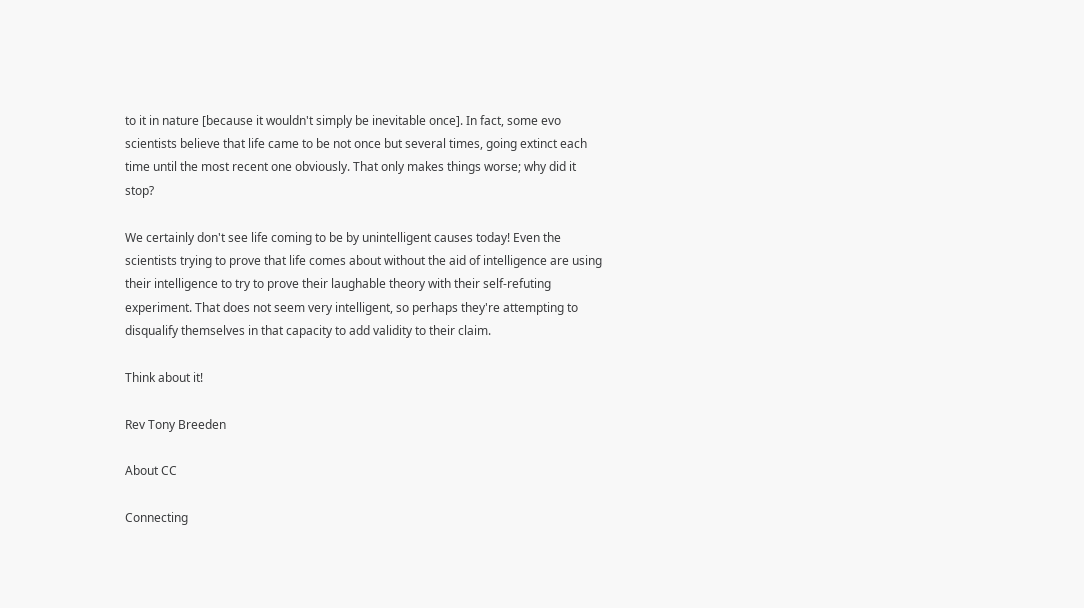to it in nature [because it wouldn't simply be inevitable once]. In fact, some evo scientists believe that life came to be not once but several times, going extinct each time until the most recent one obviously. That only makes things worse; why did it stop?

We certainly don't see life coming to be by unintelligent causes today! Even the scientists trying to prove that life comes about without the aid of intelligence are using their intelligence to try to prove their laughable theory with their self-refuting experiment. That does not seem very intelligent, so perhaps they're attempting to disqualify themselves in that capacity to add validity to their claim.

Think about it!

Rev Tony Breeden

About CC

Connecting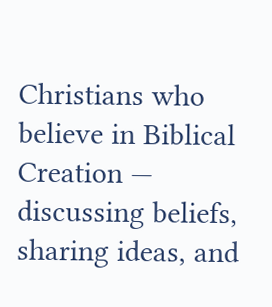Christians who believe in Biblical Creation — discussing beliefs, sharing ideas, and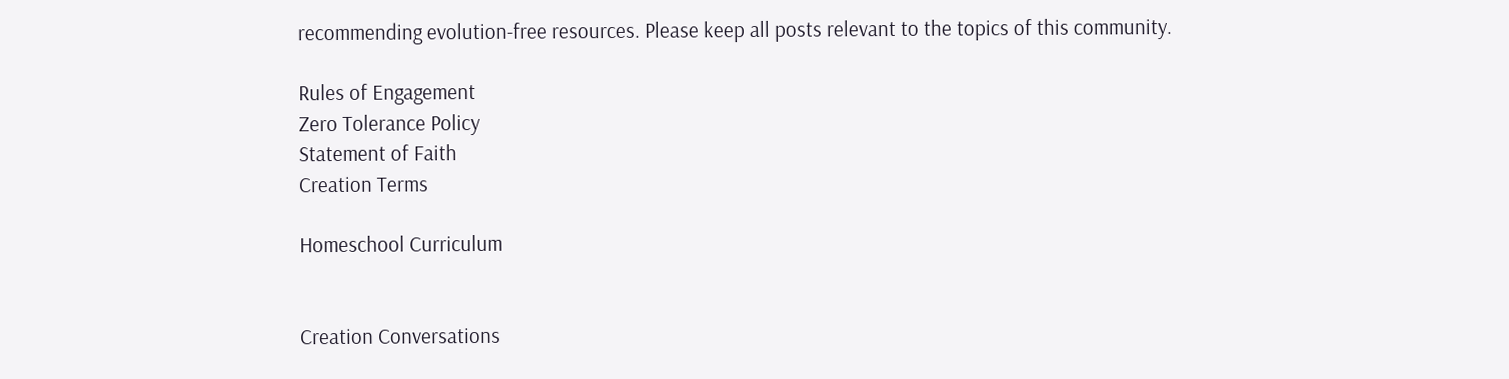recommending evolution-free resources. Please keep all posts relevant to the topics of this community.

Rules of Engagement
Zero Tolerance Policy
Statement of Faith
Creation Terms

Homeschool Curriculum


Creation Conversations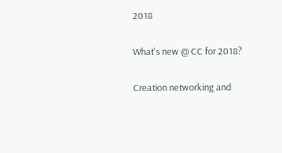2018

What's new @ CC for 2018?

Creation networking and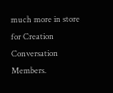much more in store for Creation Conversation Members.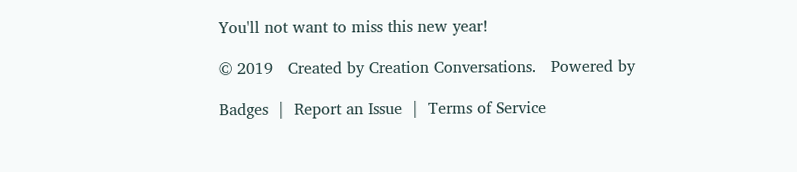You'll not want to miss this new year!

© 2019   Created by Creation Conversations.   Powered by

Badges  |  Report an Issue  |  Terms of Service